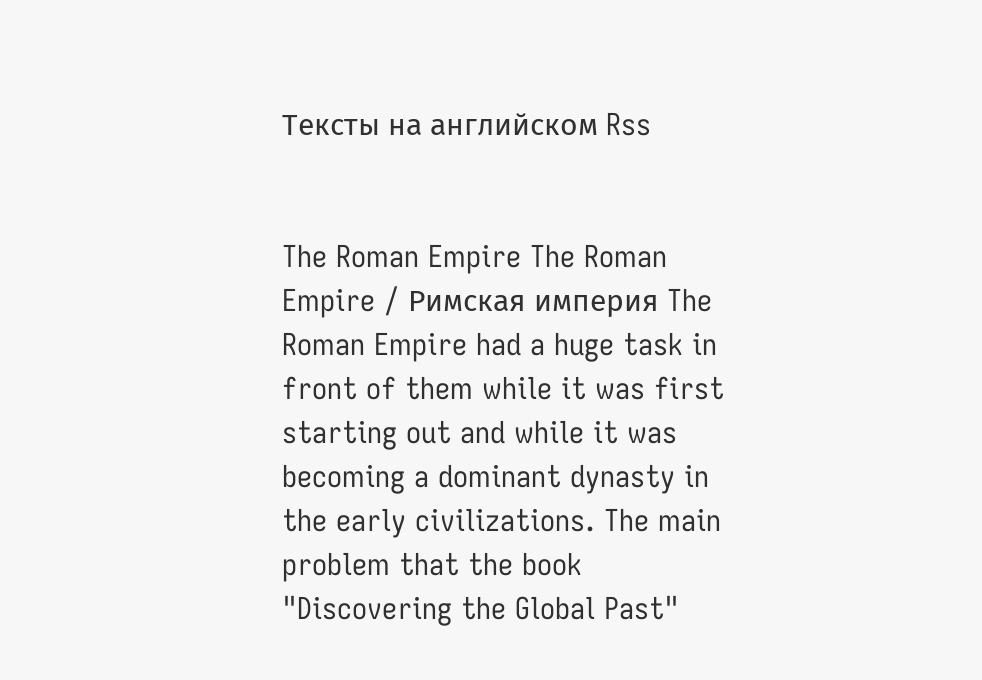Тексты на английском Rss


The Roman Empire The Roman Empire / Римская империя The Roman Empire had a huge task in front of them while it was first starting out and while it was becoming a dominant dynasty in the early civilizations. The main problem that the book "Discovering the Global Past"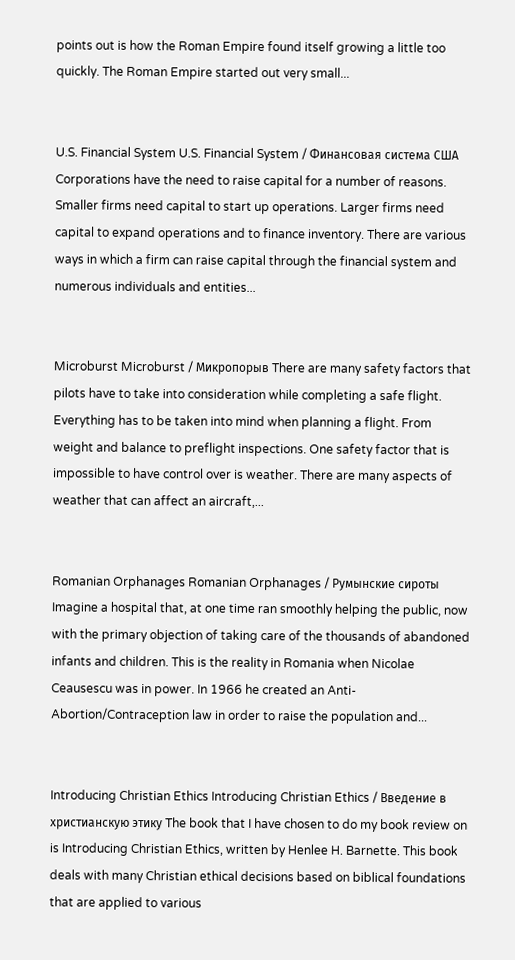points out is how the Roman Empire found itself growing a little too quickly. The Roman Empire started out very small...


U.S. Financial System U.S. Financial System / Финансовая система США Corporations have the need to raise capital for a number of reasons. Smaller firms need capital to start up operations. Larger firms need capital to expand operations and to finance inventory. There are various ways in which a firm can raise capital through the financial system and numerous individuals and entities...


Microburst Microburst / Микропорыв There are many safety factors that pilots have to take into consideration while completing a safe flight. Everything has to be taken into mind when planning a flight. From weight and balance to preflight inspections. One safety factor that is impossible to have control over is weather. There are many aspects of weather that can affect an aircraft,...


Romanian Orphanages Romanian Orphanages / Румынские сироты Imagine a hospital that, at one time ran smoothly helping the public, now with the primary objection of taking care of the thousands of abandoned infants and children. This is the reality in Romania when Nicolae Ceausescu was in power. In 1966 he created an Anti-Abortion/Contraception law in order to raise the population and...


Introducing Christian Ethics Introducing Christian Ethics / Введение в христианскую этику The book that I have chosen to do my book review on is Introducing Christian Ethics, written by Henlee H. Barnette. This book deals with many Christian ethical decisions based on biblical foundations that are applied to various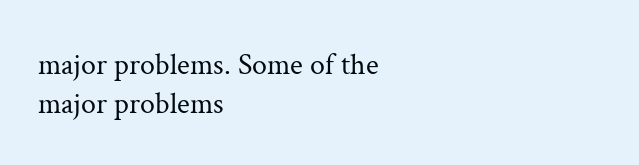major problems. Some of the major problems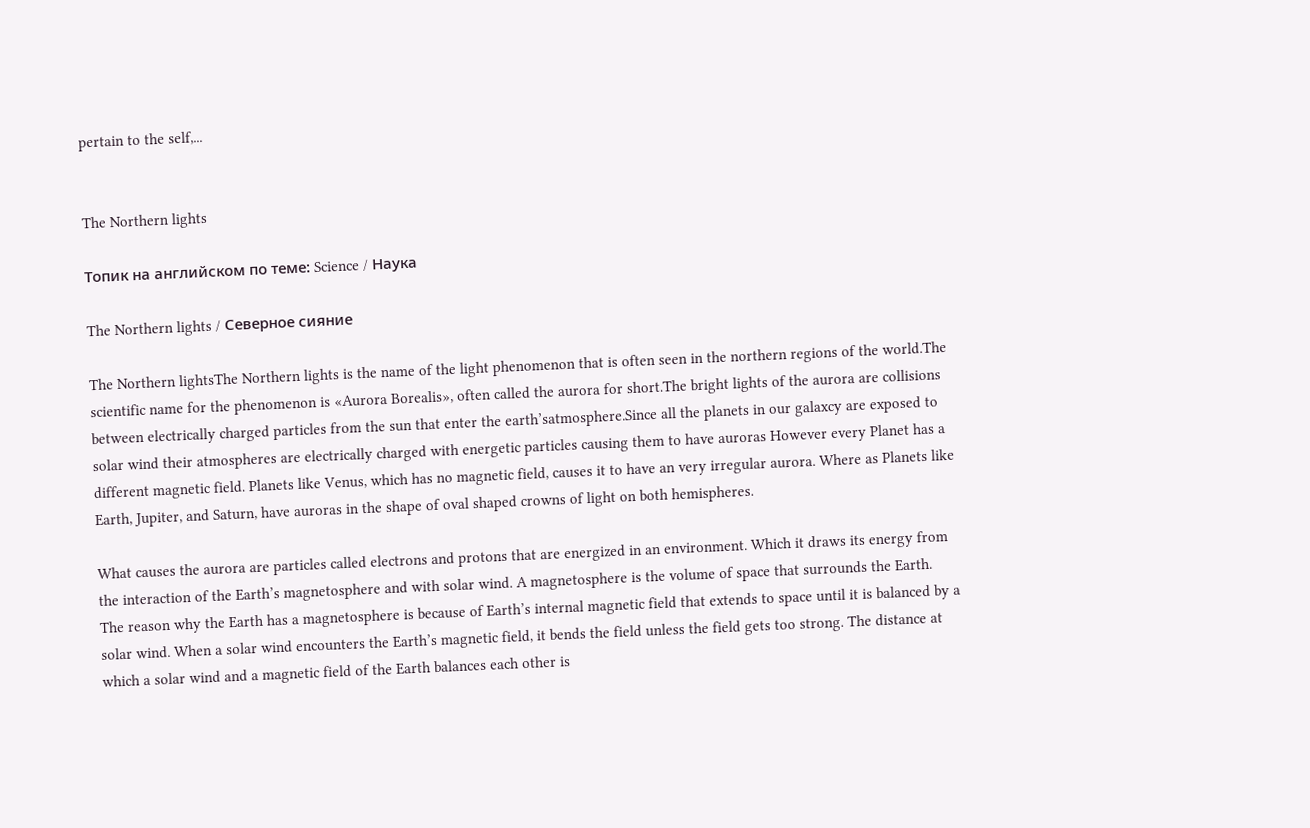pertain to the self,...


The Northern lights

Топик на английском по теме: Science / Наука

The Northern lights / Северное сияние

The Northern lightsThe Northern lights is the name of the light phenomenon that is often seen in the northern regions of the world.The scientific name for the phenomenon is «Aurora Borealis», often called the aurora for short.The bright lights of the aurora are collisions between electrically charged particles from the sun that enter the earth’satmosphere.Since all the planets in our galaxcy are exposed to solar wind their atmospheres are electrically charged with energetic particles causing them to have auroras However every Planet has a different magnetic field. Planets like Venus, which has no magnetic field, causes it to have an very irregular aurora. Where as Planets like Earth, Jupiter, and Saturn, have auroras in the shape of oval shaped crowns of light on both hemispheres.

What causes the aurora are particles called electrons and protons that are energized in an environment. Which it draws its energy from the interaction of the Earth’s magnetosphere and with solar wind. A magnetosphere is the volume of space that surrounds the Earth. The reason why the Earth has a magnetosphere is because of Earth’s internal magnetic field that extends to space until it is balanced by a solar wind. When a solar wind encounters the Earth’s magnetic field, it bends the field unless the field gets too strong. The distance at which a solar wind and a magnetic field of the Earth balances each other is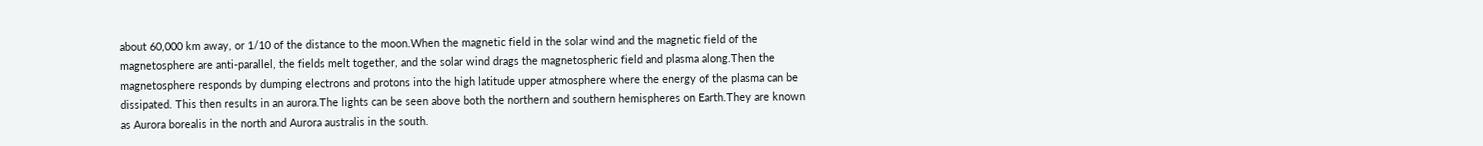about 60,000 km away, or 1/10 of the distance to the moon.When the magnetic field in the solar wind and the magnetic field of the magnetosphere are anti-parallel, the fields melt together, and the solar wind drags the magnetospheric field and plasma along.Then the magnetosphere responds by dumping electrons and protons into the high latitude upper atmosphere where the energy of the plasma can be dissipated. This then results in an aurora.The lights can be seen above both the northern and southern hemispheres on Earth.They are known as Aurora borealis in the north and Aurora australis in the south.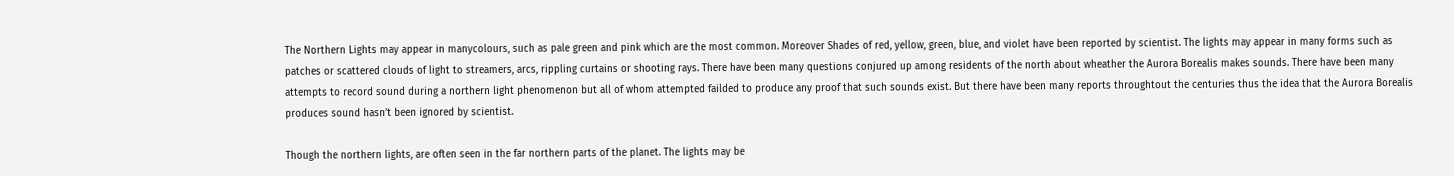The Northern Lights may appear in manycolours, such as pale green and pink which are the most common. Moreover Shades of red, yellow, green, blue, and violet have been reported by scientist. The lights may appear in many forms such as patches or scattered clouds of light to streamers, arcs, rippling curtains or shooting rays. There have been many questions conjured up among residents of the north about wheather the Aurora Borealis makes sounds. There have been many attempts to record sound during a northern light phenomenon but all of whom attempted failded to produce any proof that such sounds exist. But there have been many reports throughtout the centuries thus the idea that the Aurora Borealis produces sound hasn’t been ignored by scientist.

Though the northern lights, are often seen in the far northern parts of the planet. The lights may be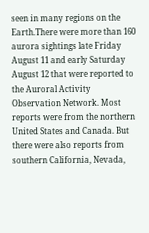seen in many regions on the Earth.There were more than 160 aurora sightings late Friday August 11 and early Saturday August 12 that were reported to the Auroral Activity Observation Network. Most reports were from the northern United States and Canada. But there were also reports from southern California, Nevada,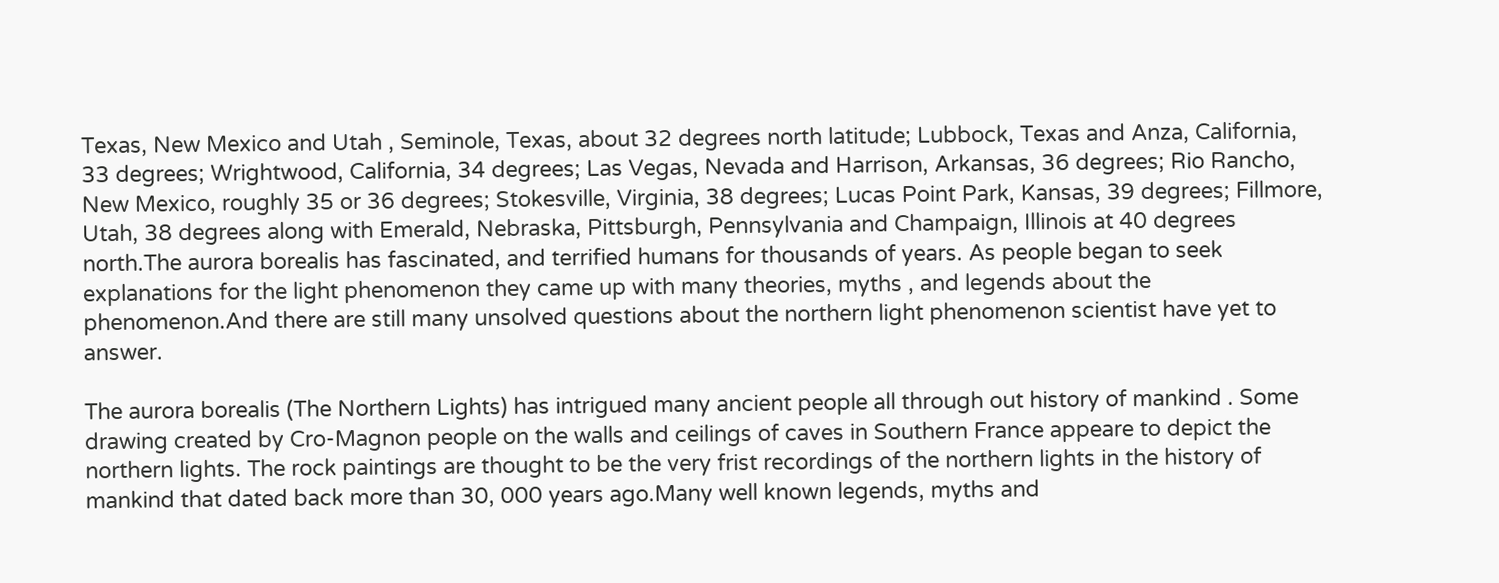Texas, New Mexico and Utah , Seminole, Texas, about 32 degrees north latitude; Lubbock, Texas and Anza, California, 33 degrees; Wrightwood, California, 34 degrees; Las Vegas, Nevada and Harrison, Arkansas, 36 degrees; Rio Rancho, New Mexico, roughly 35 or 36 degrees; Stokesville, Virginia, 38 degrees; Lucas Point Park, Kansas, 39 degrees; Fillmore, Utah, 38 degrees along with Emerald, Nebraska, Pittsburgh, Pennsylvania and Champaign, Illinois at 40 degrees north.The aurora borealis has fascinated, and terrified humans for thousands of years. As people began to seek explanations for the light phenomenon they came up with many theories, myths , and legends about the phenomenon.And there are still many unsolved questions about the northern light phenomenon scientist have yet to answer.

The aurora borealis (The Northern Lights) has intrigued many ancient people all through out history of mankind . Some drawing created by Cro-Magnon people on the walls and ceilings of caves in Southern France appeare to depict the northern lights. The rock paintings are thought to be the very frist recordings of the northern lights in the history of mankind that dated back more than 30, 000 years ago.Many well known legends, myths and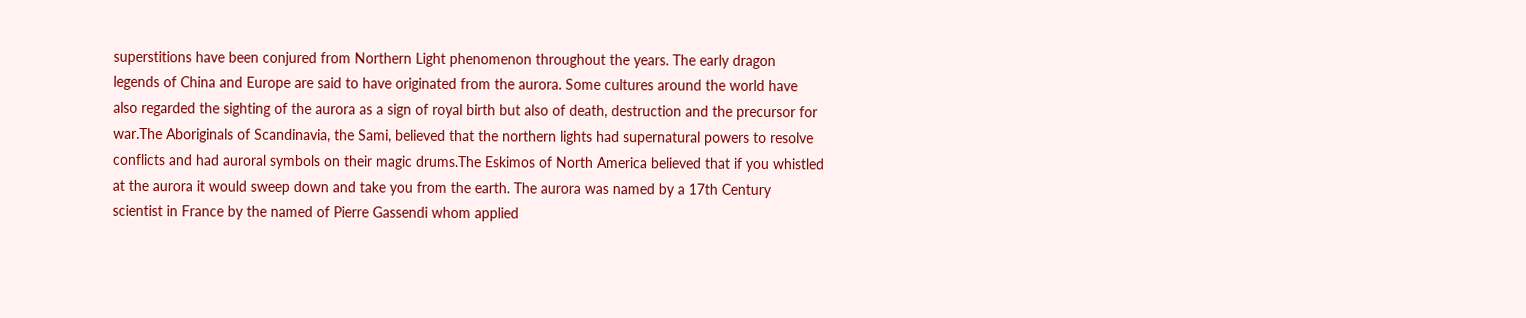superstitions have been conjured from Northern Light phenomenon throughout the years. The early dragon legends of China and Europe are said to have originated from the aurora. Some cultures around the world have also regarded the sighting of the aurora as a sign of royal birth but also of death, destruction and the precursor for war.The Aboriginals of Scandinavia, the Sami, believed that the northern lights had supernatural powers to resolve conflicts and had auroral symbols on their magic drums.The Eskimos of North America believed that if you whistled at the aurora it would sweep down and take you from the earth. The aurora was named by a 17th Century scientist in France by the named of Pierre Gassendi whom applied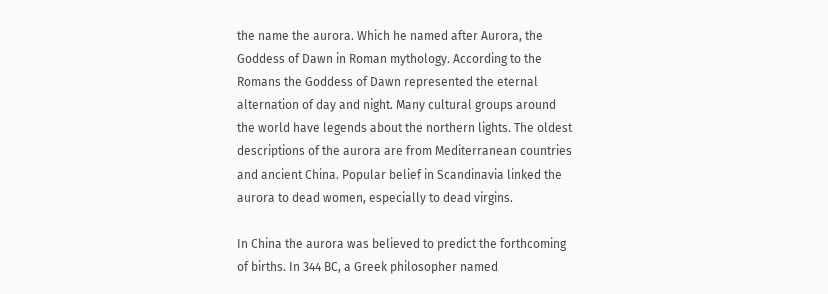the name the aurora. Which he named after Aurora, the Goddess of Dawn in Roman mythology. According to the Romans the Goddess of Dawn represented the eternal alternation of day and night. Many cultural groups around the world have legends about the northern lights. The oldest descriptions of the aurora are from Mediterranean countries and ancient China. Popular belief in Scandinavia linked the aurora to dead women, especially to dead virgins.

In China the aurora was believed to predict the forthcoming of births. In 344 BC, a Greek philosopher named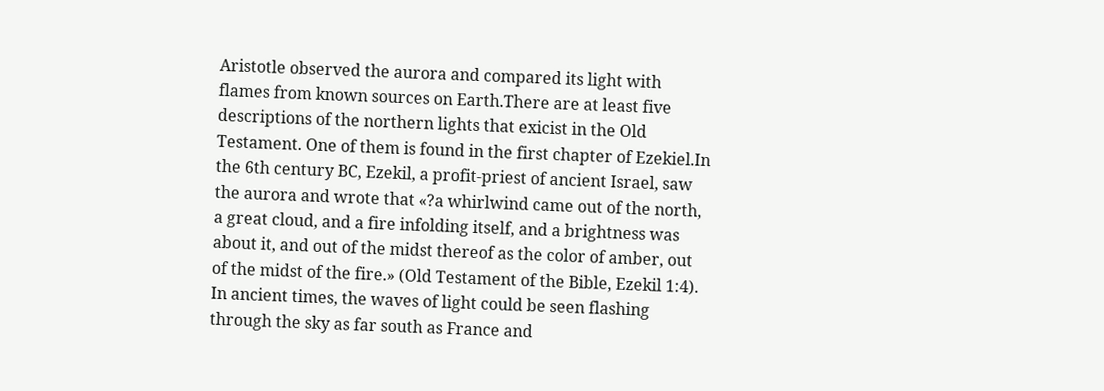Aristotle observed the aurora and compared its light with flames from known sources on Earth.There are at least five descriptions of the northern lights that exicist in the Old Testament. One of them is found in the first chapter of Ezekiel.In the 6th century BC, Ezekil, a profit-priest of ancient Israel, saw the aurora and wrote that «?a whirlwind came out of the north, a great cloud, and a fire infolding itself, and a brightness was about it, and out of the midst thereof as the color of amber, out of the midst of the fire.» (Old Testament of the Bible, Ezekil 1:4). In ancient times, the waves of light could be seen flashing through the sky as far south as France and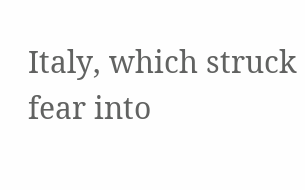Italy, which struck fear into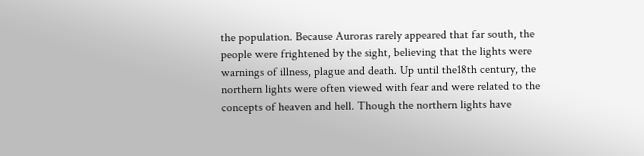the population. Because Auroras rarely appeared that far south, the people were frightened by the sight, believing that the lights were warnings of illness, plague and death. Up until the18th century, the northern lights were often viewed with fear and were related to the concepts of heaven and hell. Though the northern lights have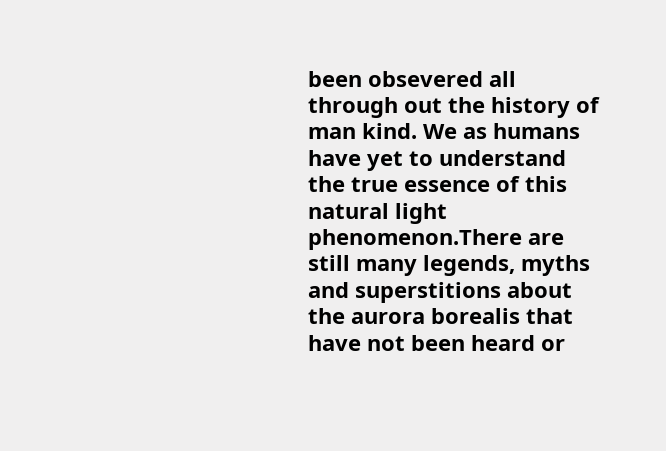been obsevered all through out the history of man kind. We as humans have yet to understand the true essence of this natural light phenomenon.There are still many legends, myths and superstitions about the aurora borealis that have not been heard or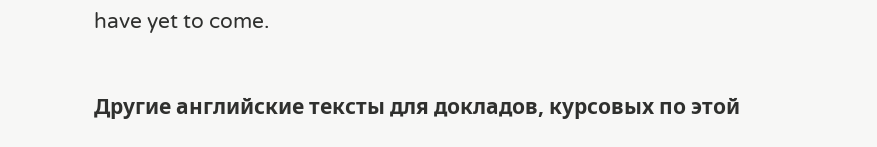have yet to come.

Другие английские тексты для докладов, курсовых по этой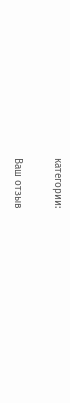категории:

Ваш отзыв